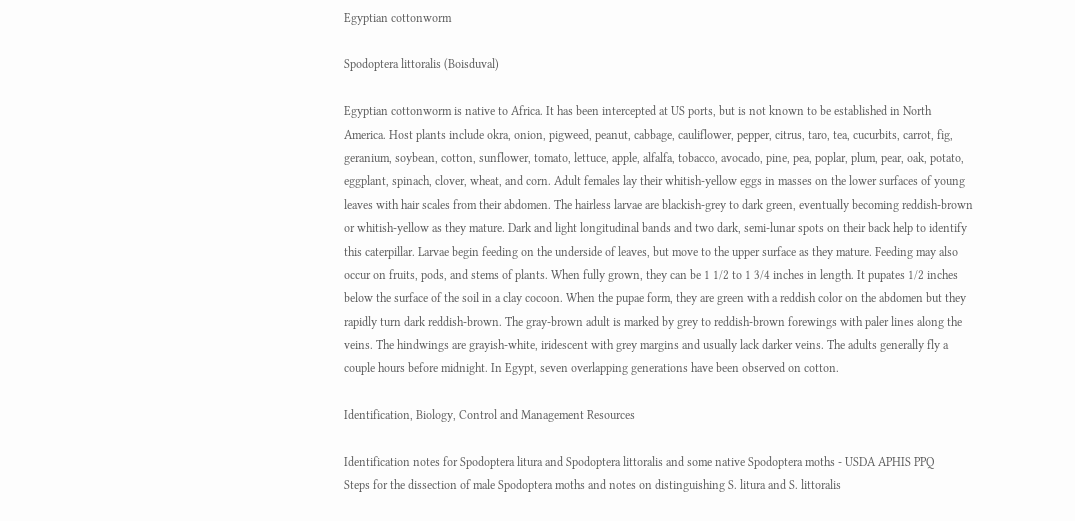Egyptian cottonworm

Spodoptera littoralis (Boisduval)

Egyptian cottonworm is native to Africa. It has been intercepted at US ports, but is not known to be established in North America. Host plants include okra, onion, pigweed, peanut, cabbage, cauliflower, pepper, citrus, taro, tea, cucurbits, carrot, fig, geranium, soybean, cotton, sunflower, tomato, lettuce, apple, alfalfa, tobacco, avocado, pine, pea, poplar, plum, pear, oak, potato, eggplant, spinach, clover, wheat, and corn. Adult females lay their whitish-yellow eggs in masses on the lower surfaces of young leaves with hair scales from their abdomen. The hairless larvae are blackish-grey to dark green, eventually becoming reddish-brown or whitish-yellow as they mature. Dark and light longitudinal bands and two dark, semi-lunar spots on their back help to identify this caterpillar. Larvae begin feeding on the underside of leaves, but move to the upper surface as they mature. Feeding may also occur on fruits, pods, and stems of plants. When fully grown, they can be 1 1/2 to 1 3/4 inches in length. It pupates 1/2 inches below the surface of the soil in a clay cocoon. When the pupae form, they are green with a reddish color on the abdomen but they rapidly turn dark reddish-brown. The gray-brown adult is marked by grey to reddish-brown forewings with paler lines along the veins. The hindwings are grayish-white, iridescent with grey margins and usually lack darker veins. The adults generally fly a couple hours before midnight. In Egypt, seven overlapping generations have been observed on cotton.

Identification, Biology, Control and Management Resources

Identification notes for Spodoptera litura and Spodoptera littoralis and some native Spodoptera moths - USDA APHIS PPQ
Steps for the dissection of male Spodoptera moths and notes on distinguishing S. litura and S. littoralis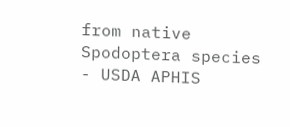from native Spodoptera species - USDA APHIS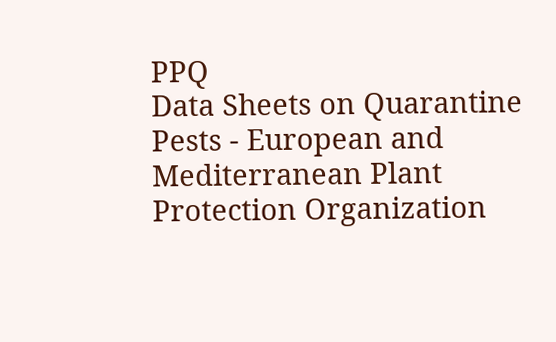PPQ
Data Sheets on Quarantine Pests - European and Mediterranean Plant Protection Organization